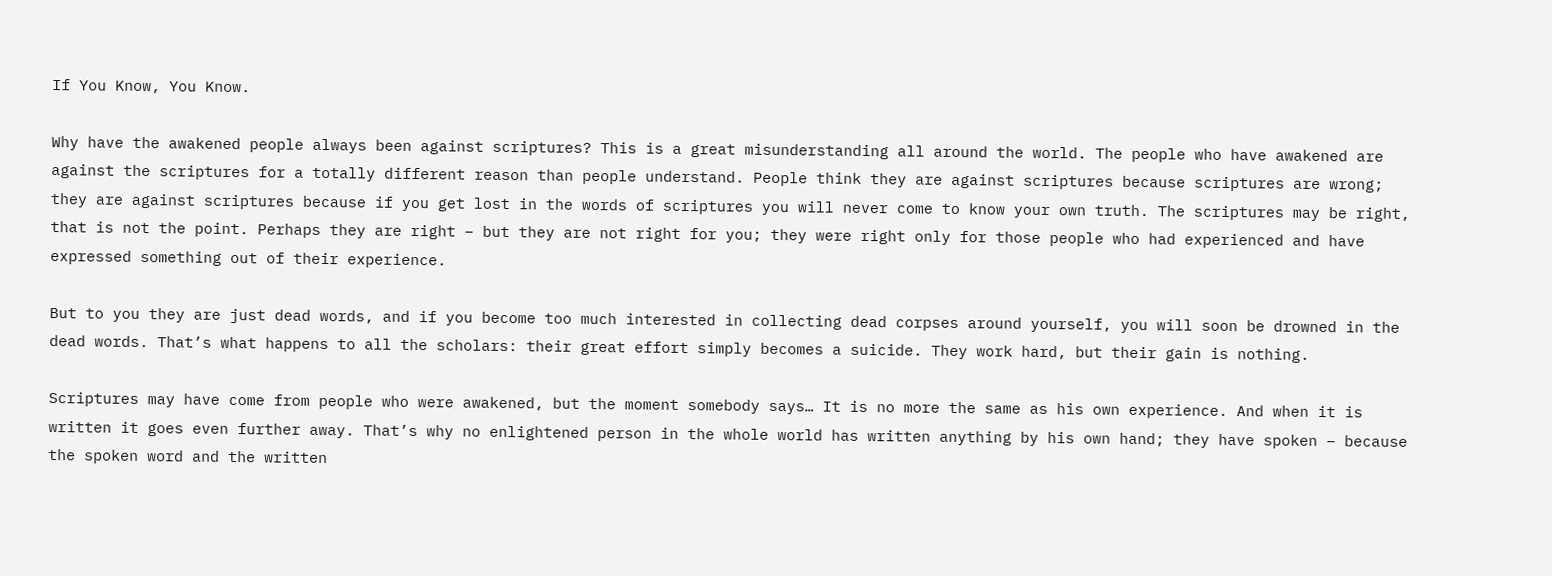If You Know, You Know.

Why have the awakened people always been against scriptures? This is a great misunderstanding all around the world. The people who have awakened are against the scriptures for a totally different reason than people understand. People think they are against scriptures because scriptures are wrong; they are against scriptures because if you get lost in the words of scriptures you will never come to know your own truth. The scriptures may be right, that is not the point. Perhaps they are right – but they are not right for you; they were right only for those people who had experienced and have expressed something out of their experience.

But to you they are just dead words, and if you become too much interested in collecting dead corpses around yourself, you will soon be drowned in the dead words. That’s what happens to all the scholars: their great effort simply becomes a suicide. They work hard, but their gain is nothing.

Scriptures may have come from people who were awakened, but the moment somebody says… It is no more the same as his own experience. And when it is written it goes even further away. That’s why no enlightened person in the whole world has written anything by his own hand; they have spoken – because the spoken word and the written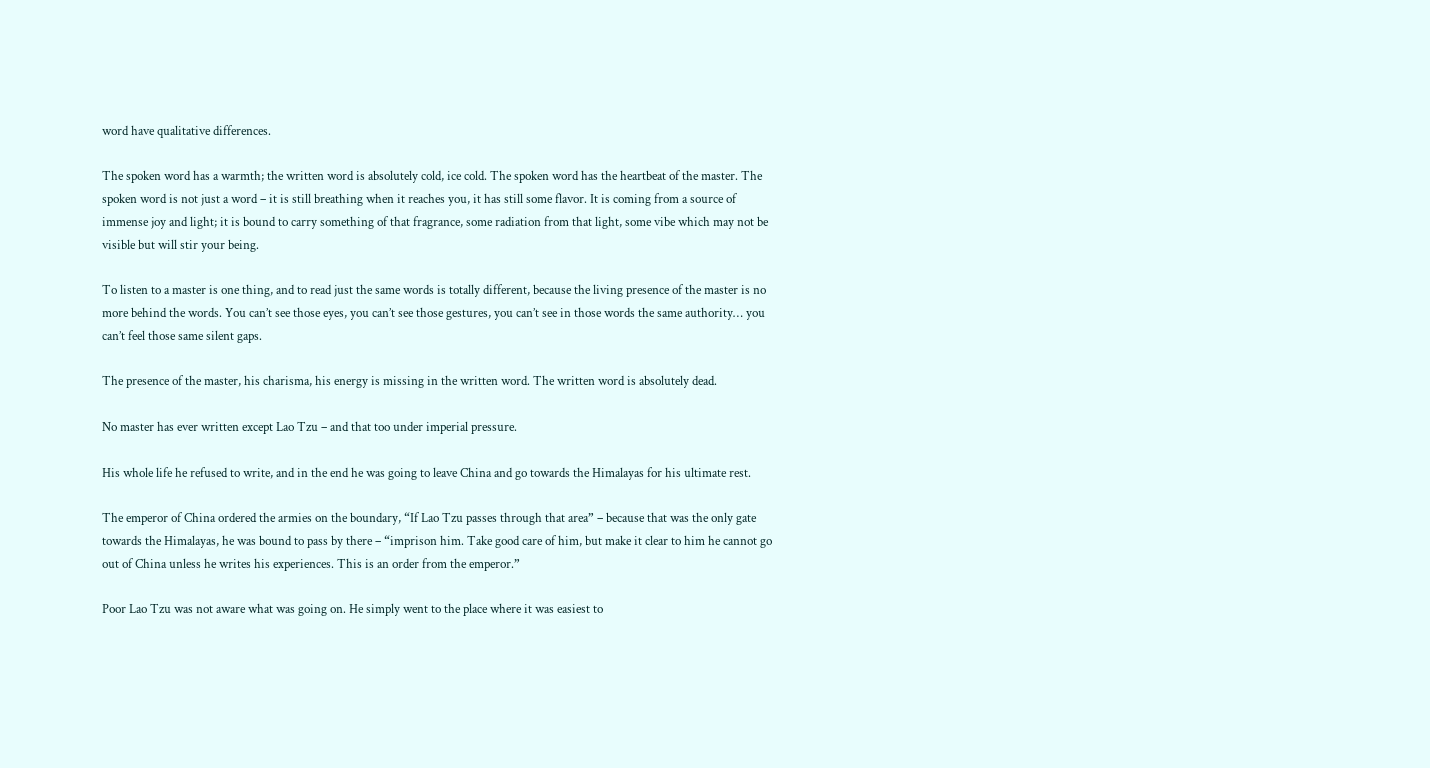word have qualitative differences.

The spoken word has a warmth; the written word is absolutely cold, ice cold. The spoken word has the heartbeat of the master. The spoken word is not just a word – it is still breathing when it reaches you, it has still some flavor. It is coming from a source of immense joy and light; it is bound to carry something of that fragrance, some radiation from that light, some vibe which may not be visible but will stir your being.

To listen to a master is one thing, and to read just the same words is totally different, because the living presence of the master is no more behind the words. You can’t see those eyes, you can’t see those gestures, you can’t see in those words the same authority… you can’t feel those same silent gaps.

The presence of the master, his charisma, his energy is missing in the written word. The written word is absolutely dead.

No master has ever written except Lao Tzu – and that too under imperial pressure.

His whole life he refused to write, and in the end he was going to leave China and go towards the Himalayas for his ultimate rest.

The emperor of China ordered the armies on the boundary, “If Lao Tzu passes through that area” – because that was the only gate towards the Himalayas, he was bound to pass by there – “imprison him. Take good care of him, but make it clear to him he cannot go out of China unless he writes his experiences. This is an order from the emperor.”

Poor Lao Tzu was not aware what was going on. He simply went to the place where it was easiest to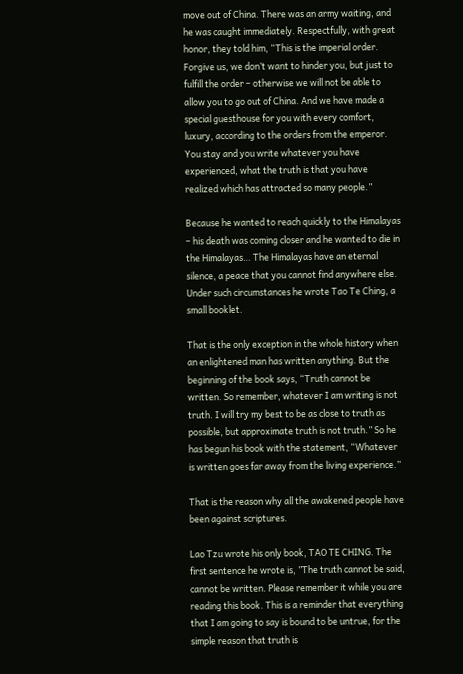move out of China. There was an army waiting, and he was caught immediately. Respectfully, with great honor, they told him, “This is the imperial order. Forgive us, we don’t want to hinder you, but just to fulfill the order – otherwise we will not be able to allow you to go out of China. And we have made a special guesthouse for you with every comfort, luxury, according to the orders from the emperor. You stay and you write whatever you have experienced, what the truth is that you have realized which has attracted so many people.”

Because he wanted to reach quickly to the Himalayas – his death was coming closer and he wanted to die in the Himalayas… The Himalayas have an eternal silence, a peace that you cannot find anywhere else. Under such circumstances he wrote Tao Te Ching, a small booklet.

That is the only exception in the whole history when an enlightened man has written anything. But the beginning of the book says, “Truth cannot be written. So remember, whatever I am writing is not truth. I will try my best to be as close to truth as possible, but approximate truth is not truth.” So he has begun his book with the statement, “Whatever is written goes far away from the living experience.”

That is the reason why all the awakened people have been against scriptures.

Lao Tzu wrote his only book, TAO TE CHING. The first sentence he wrote is, ”The truth cannot be said, cannot be written. Please remember it while you are reading this book. This is a reminder that everything that I am going to say is bound to be untrue, for the simple reason that truth is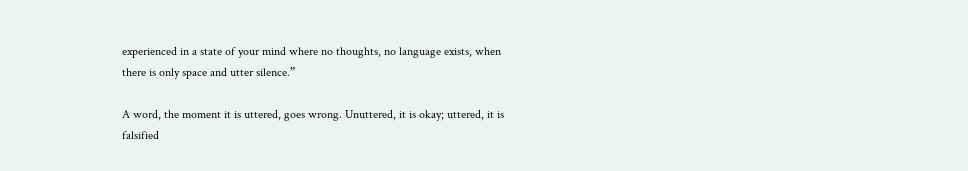experienced in a state of your mind where no thoughts, no language exists, when there is only space and utter silence.”

A word, the moment it is uttered, goes wrong. Unuttered, it is okay; uttered, it is falsified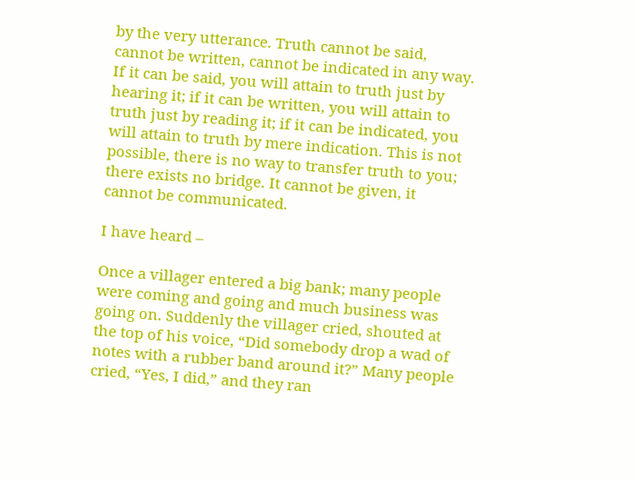by the very utterance. Truth cannot be said, cannot be written, cannot be indicated in any way. If it can be said, you will attain to truth just by hearing it; if it can be written, you will attain to truth just by reading it; if it can be indicated, you will attain to truth by mere indication. This is not possible, there is no way to transfer truth to you; there exists no bridge. It cannot be given, it cannot be communicated.

I have heard –

Once a villager entered a big bank; many people were coming and going and much business was going on. Suddenly the villager cried, shouted at the top of his voice, “Did somebody drop a wad of notes with a rubber band around it?” Many people cried, “Yes, I did,” and they ran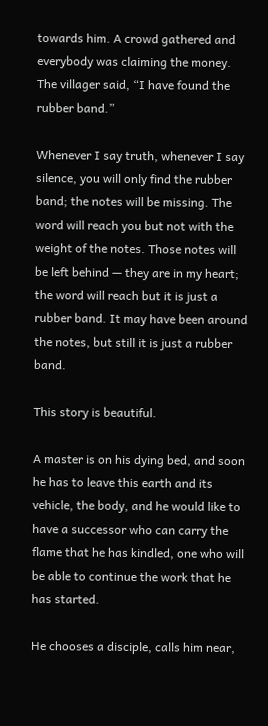towards him. A crowd gathered and everybody was claiming the money. The villager said, “I have found the rubber band.”

Whenever I say truth, whenever I say silence, you will only find the rubber band; the notes will be missing. The word will reach you but not with the weight of the notes. Those notes will be left behind — they are in my heart; the word will reach but it is just a rubber band. It may have been around the notes, but still it is just a rubber band.

This story is beautiful.

A master is on his dying bed, and soon he has to leave this earth and its vehicle, the body, and he would like to have a successor who can carry the flame that he has kindled, one who will be able to continue the work that he has started.

He chooses a disciple, calls him near,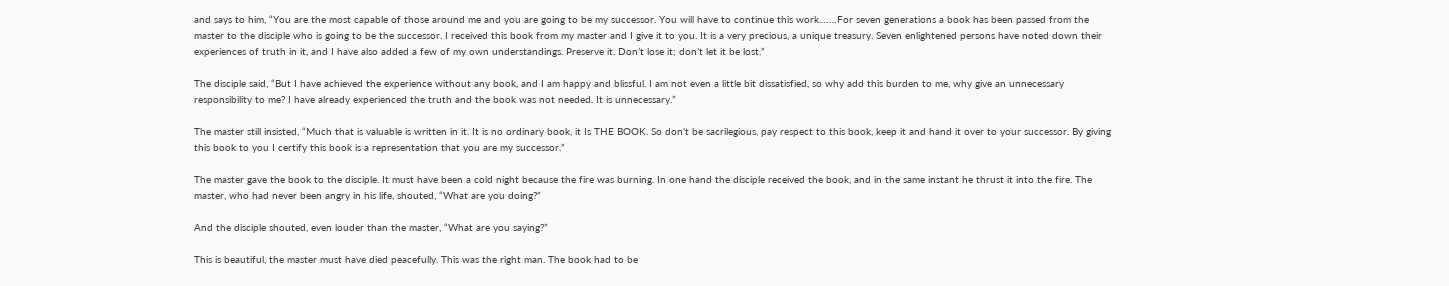and says to him, “You are the most capable of those around me and you are going to be my successor. You will have to continue this work.……For seven generations a book has been passed from the master to the disciple who is going to be the successor. I received this book from my master and I give it to you. It is a very precious, a unique treasury. Seven enlightened persons have noted down their experiences of truth in it, and I have also added a few of my own understandings. Preserve it. Don’t lose it; don’t let it be lost.”

The disciple said, “But I have achieved the experience without any book, and I am happy and blissful. I am not even a little bit dissatisfied, so why add this burden to me, why give an unnecessary responsibility to me? I have already experienced the truth and the book was not needed. It is unnecessary.”

The master still insisted, “Much that is valuable is written in it. It is no ordinary book, it Is THE BOOK. So don’t be sacrilegious, pay respect to this book, keep it and hand it over to your successor. By giving this book to you I certify this book is a representation that you are my successor.”

The master gave the book to the disciple. It must have been a cold night because the fire was burning. In one hand the disciple received the book, and in the same instant he thrust it into the fire. The master, who had never been angry in his life, shouted, “What are you doing?”

And the disciple shouted, even louder than the master, “What are you saying?”

This is beautiful, the master must have died peacefully. This was the right man. The book had to be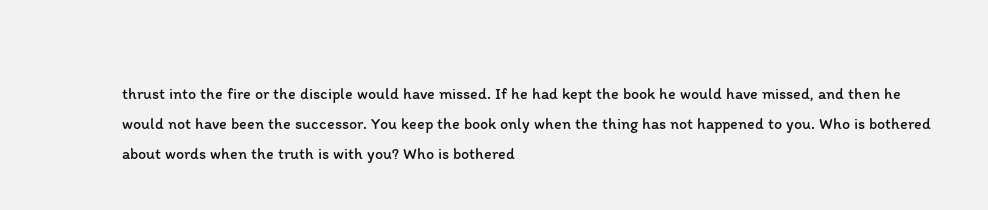thrust into the fire or the disciple would have missed. If he had kept the book he would have missed, and then he would not have been the successor. You keep the book only when the thing has not happened to you. Who is bothered about words when the truth is with you? Who is bothered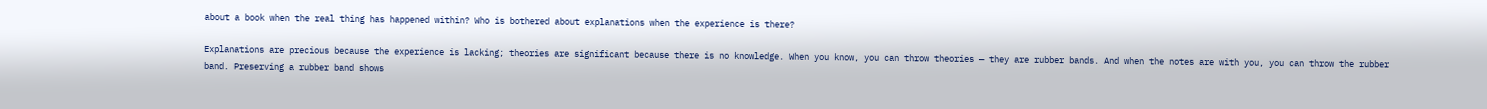about a book when the real thing has happened within? Who is bothered about explanations when the experience is there?

Explanations are precious because the experience is lacking; theories are significant because there is no knowledge. When you know, you can throw theories — they are rubber bands. And when the notes are with you, you can throw the rubber band. Preserving a rubber band shows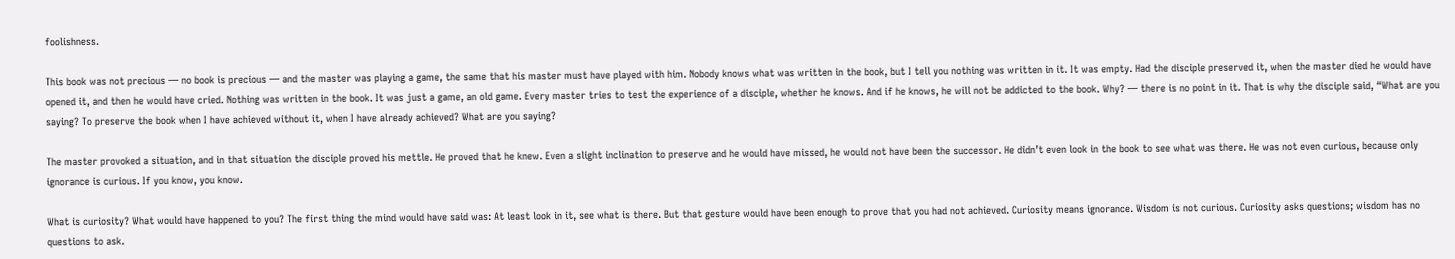foolishness.

This book was not precious — no book is precious — and the master was playing a game, the same that his master must have played with him. Nobody knows what was written in the book, but I tell you nothing was written in it. It was empty. Had the disciple preserved it, when the master died he would have opened it, and then he would have cried. Nothing was written in the book. It was just a game, an old game. Every master tries to test the experience of a disciple, whether he knows. And if he knows, he will not be addicted to the book. Why? — there is no point in it. That is why the disciple said, “What are you saying? To preserve the book when I have achieved without it, when I have already achieved? What are you saying?

The master provoked a situation, and in that situation the disciple proved his mettle. He proved that he knew. Even a slight inclination to preserve and he would have missed, he would not have been the successor. He didn’t even look in the book to see what was there. He was not even curious, because only ignorance is curious. If you know, you know.

What is curiosity? What would have happened to you? The first thing the mind would have said was: At least look in it, see what is there. But that gesture would have been enough to prove that you had not achieved. Curiosity means ignorance. Wisdom is not curious. Curiosity asks questions; wisdom has no questions to ask.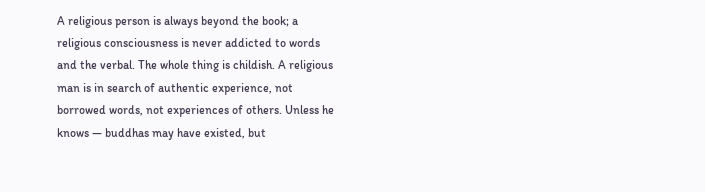A religious person is always beyond the book; a religious consciousness is never addicted to words and the verbal. The whole thing is childish. A religious man is in search of authentic experience, not borrowed words, not experiences of others. Unless he knows — buddhas may have existed, but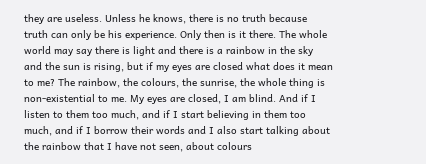they are useless. Unless he knows, there is no truth because truth can only be his experience. Only then is it there. The whole world may say there is light and there is a rainbow in the sky and the sun is rising, but if my eyes are closed what does it mean to me? The rainbow, the colours, the sunrise, the whole thing is non-existential to me. My eyes are closed, I am blind. And if I listen to them too much, and if I start believing in them too much, and if I borrow their words and I also start talking about the rainbow that I have not seen, about colours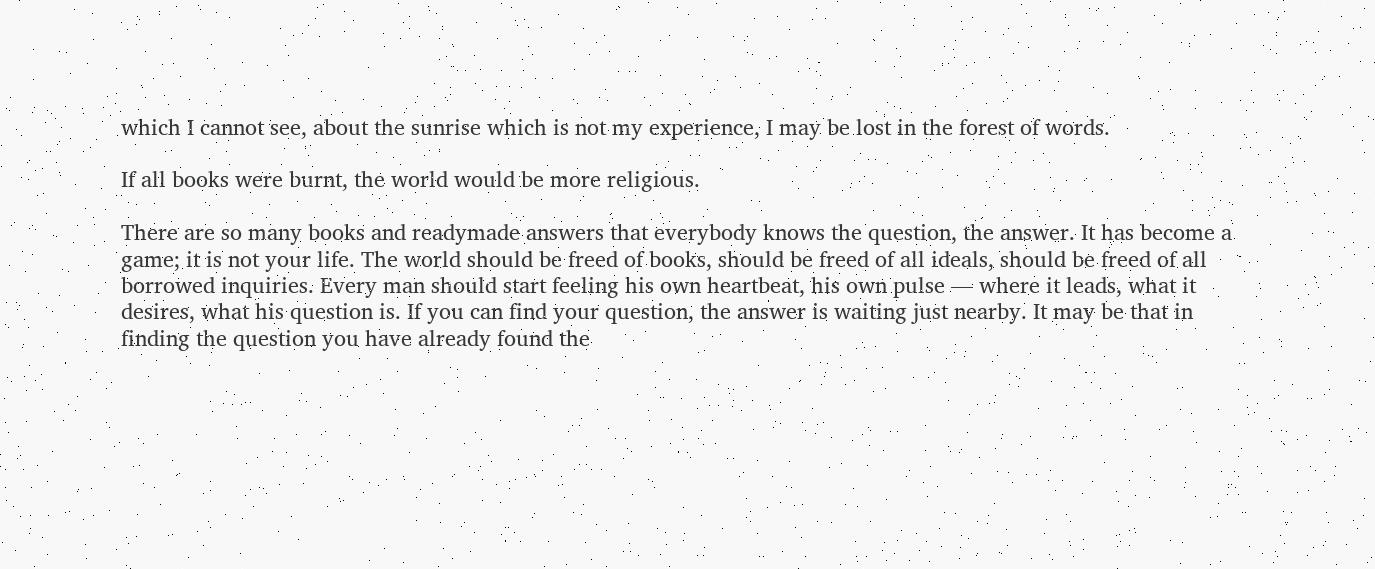which I cannot see, about the sunrise which is not my experience, I may be lost in the forest of words.

If all books were burnt, the world would be more religious.

There are so many books and readymade answers that everybody knows the question, the answer. It has become a game; it is not your life. The world should be freed of books, should be freed of all ideals, should be freed of all borrowed inquiries. Every man should start feeling his own heartbeat, his own pulse — where it leads, what it desires, what his question is. If you can find your question, the answer is waiting just nearby. It may be that in finding the question you have already found the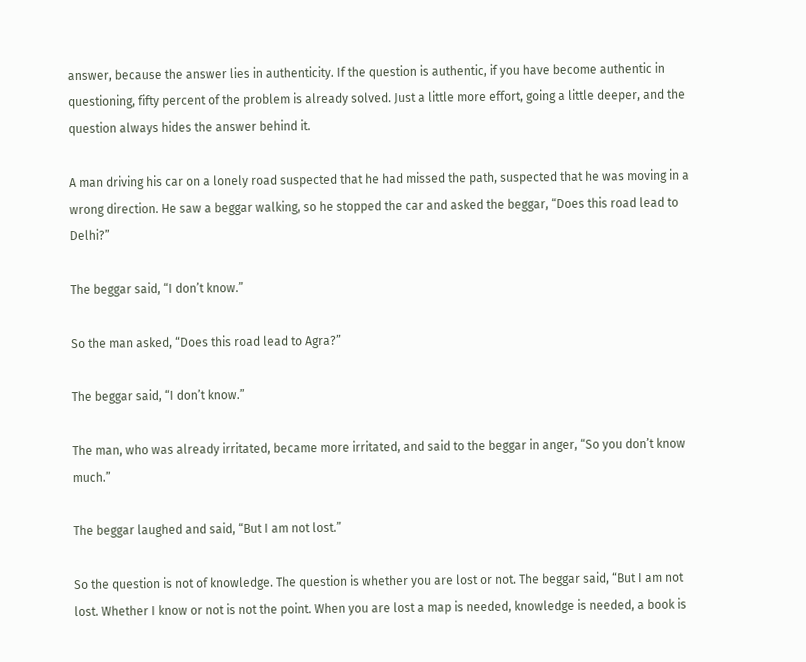answer, because the answer lies in authenticity. If the question is authentic, if you have become authentic in questioning, fifty percent of the problem is already solved. Just a little more effort, going a little deeper, and the question always hides the answer behind it.

A man driving his car on a lonely road suspected that he had missed the path, suspected that he was moving in a wrong direction. He saw a beggar walking, so he stopped the car and asked the beggar, “Does this road lead to Delhi?”

The beggar said, “I don’t know.”

So the man asked, “Does this road lead to Agra?”

The beggar said, “I don’t know.”

The man, who was already irritated, became more irritated, and said to the beggar in anger, “So you don’t know much.”

The beggar laughed and said, “But I am not lost.”

So the question is not of knowledge. The question is whether you are lost or not. The beggar said, “But I am not lost. Whether I know or not is not the point. When you are lost a map is needed, knowledge is needed, a book is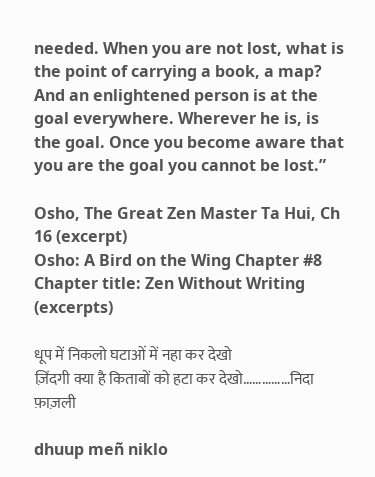needed. When you are not lost, what is the point of carrying a book, a map? And an enlightened person is at the goal everywhere. Wherever he is, is the goal. Once you become aware that you are the goal you cannot be lost.”

Osho, The Great Zen Master Ta Hui, Ch 16 (excerpt)
Osho: A Bird on the Wing Chapter #8 Chapter title: Zen Without Writing (excerpts)

धूप में निकलो घटाओं में नहा कर देखो
ज़िंदगी क्या है किताबों को हटा कर देखो……………निदा फ़ाज़ली

dhuup meñ niklo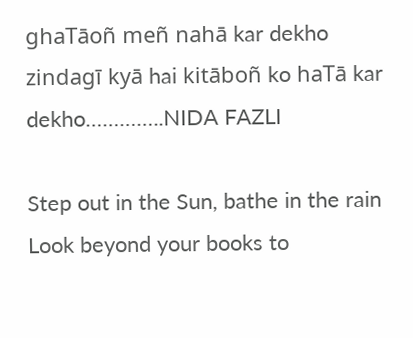ghaTāoñ meñ nahā kar dekho
zindagī kyā hai kitāboñ ko haTā kar dekho…………..NIDA FAZLI

Step out in the Sun, bathe in the rain
Look beyond your books to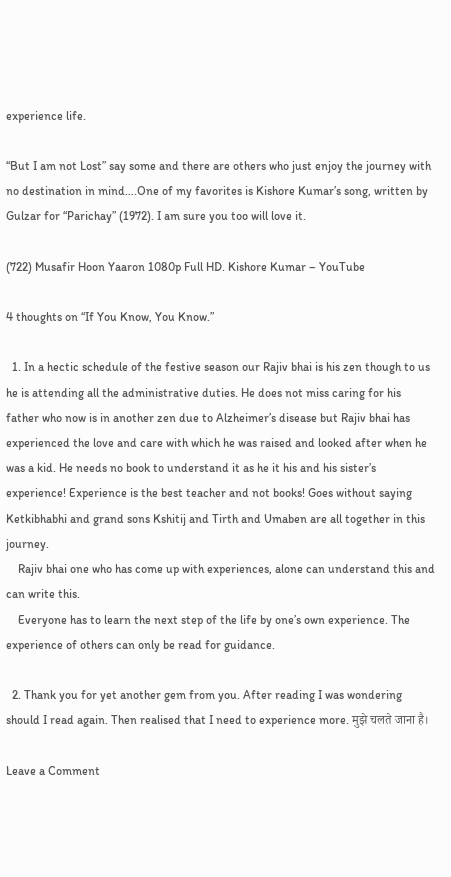experience life.

“But I am not Lost” say some and there are others who just enjoy the journey with no destination in mind….One of my favorites is Kishore Kumar’s song, written by Gulzar for “Parichay” (1972). I am sure you too will love it.

(722) Musafir Hoon Yaaron 1080p Full HD. Kishore Kumar – YouTube

4 thoughts on “If You Know, You Know.”

  1. In a hectic schedule of the festive season our Rajiv bhai is his zen though to us he is attending all the administrative duties. He does not miss caring for his father who now is in another zen due to Alzheimer’s disease but Rajiv bhai has experienced the love and care with which he was raised and looked after when he was a kid. He needs no book to understand it as he it his and his sister’s experience! Experience is the best teacher and not books! Goes without saying Ketkibhabhi and grand sons Kshitij and Tirth and Umaben are all together in this journey.
    Rajiv bhai one who has come up with experiences, alone can understand this and can write this.
    Everyone has to learn the next step of the life by one’s own experience. The experience of others can only be read for guidance.

  2. Thank you for yet another gem from you. After reading I was wondering should I read again. Then realised that I need to experience more. मुझे चलते जाना है।

Leave a Comment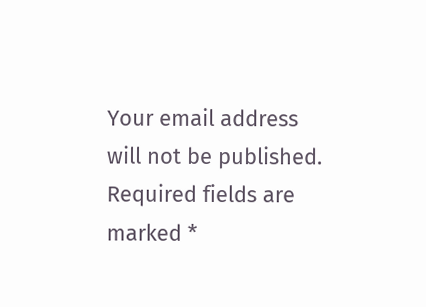Your email address will not be published. Required fields are marked *